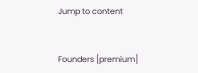Jump to content


Founders [premium]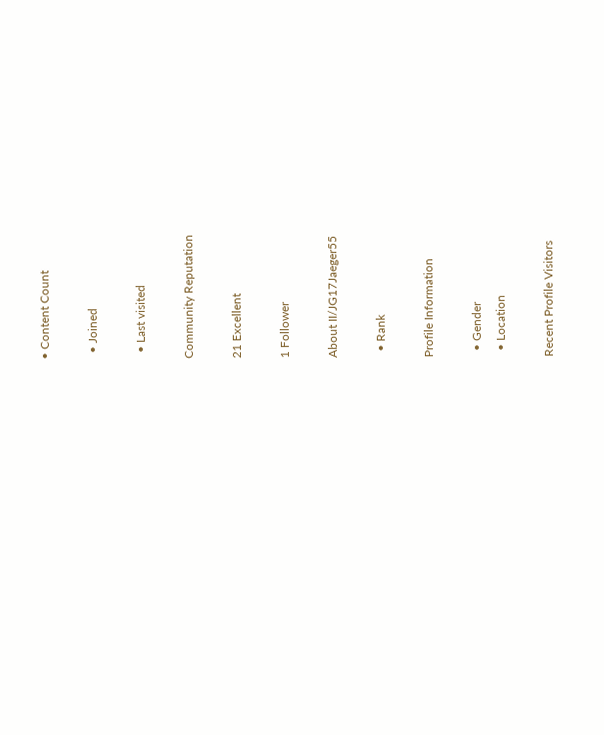• Content Count

  • Joined

  • Last visited

Community Reputation

21 Excellent

1 Follower

About II/JG17Jaeger55

  • Rank

Profile Information

  • Gender
  • Location

Recent Profile Visitors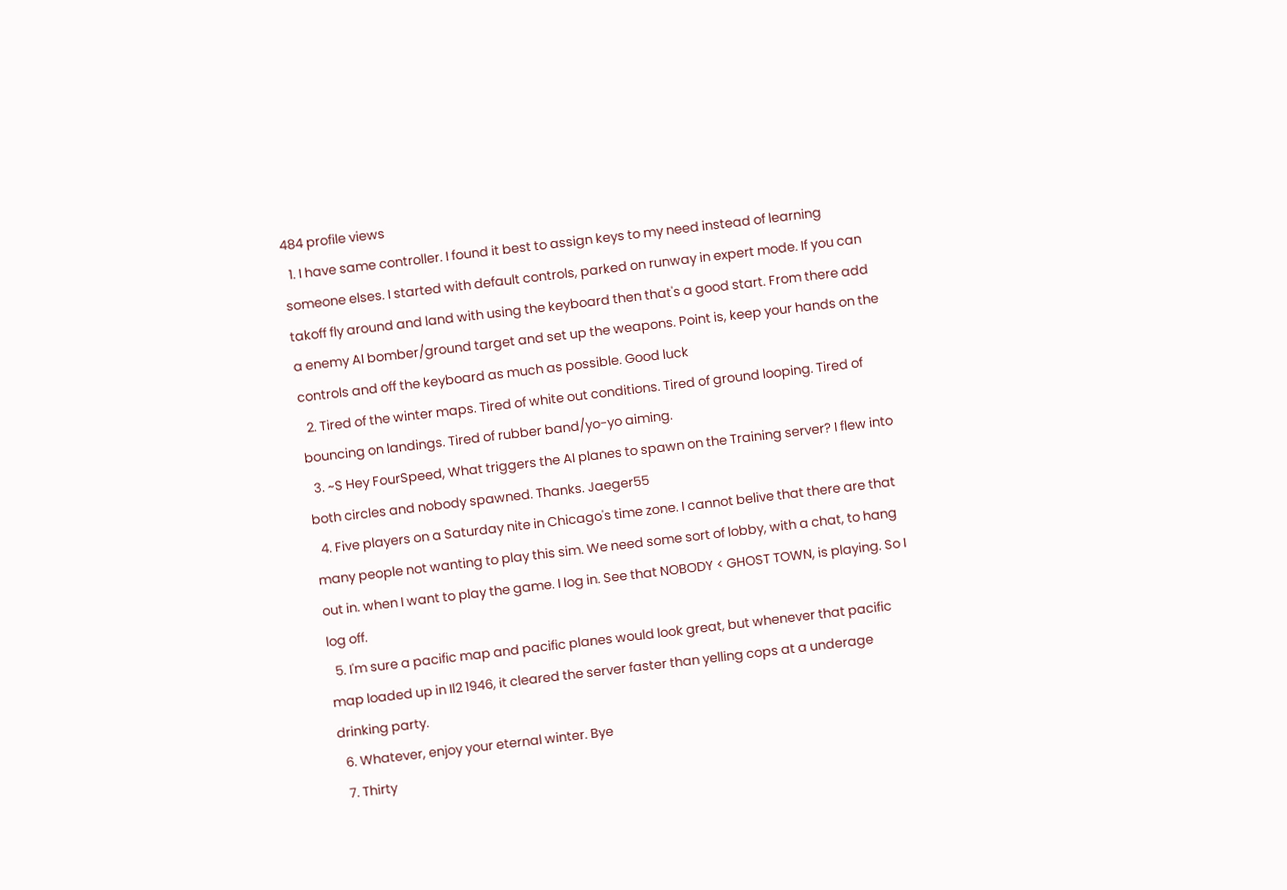484 profile views
  1. I have same controller. I found it best to assign keys to my need instead of learning someone elses. I started with default controls, parked on runway in expert mode. If you can takoff fly around and land with using the keyboard then that's a good start. From there add a enemy AI bomber/ground target and set up the weapons. Point is, keep your hands on the controls and off the keyboard as much as possible. Good luck
  2. Tired of the winter maps. Tired of white out conditions. Tired of ground looping. Tired of bouncing on landings. Tired of rubber band/yo-yo aiming.
  3. ~S Hey FourSpeed, What triggers the AI planes to spawn on the Training server? I flew into both circles and nobody spawned. Thanks. Jaeger55
  4. Five players on a Saturday nite in Chicago's time zone. I cannot belive that there are that many people not wanting to play this sim. We need some sort of lobby, with a chat, to hang out in. when I want to play the game. I log in. See that NOBODY < GHOST TOWN, is playing. So I log off.
  5. I'm sure a pacific map and pacific planes would look great, but whenever that pacific map loaded up in Il2 1946, it cleared the server faster than yelling cops at a underage drinking party.
  6. Whatever, enjoy your eternal winter. Bye
  7. Thirty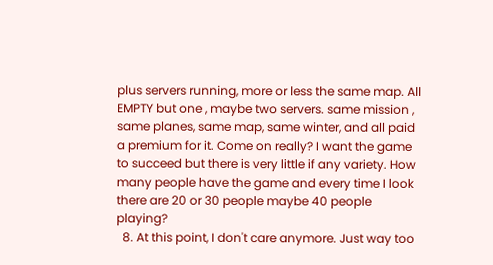plus servers running, more or less the same map. All EMPTY but one , maybe two servers. same mission , same planes, same map, same winter, and all paid a premium for it. Come on really? I want the game to succeed but there is very little if any variety. How many people have the game and every time I look there are 20 or 30 people maybe 40 people playing?
  8. At this point, I don't care anymore. Just way too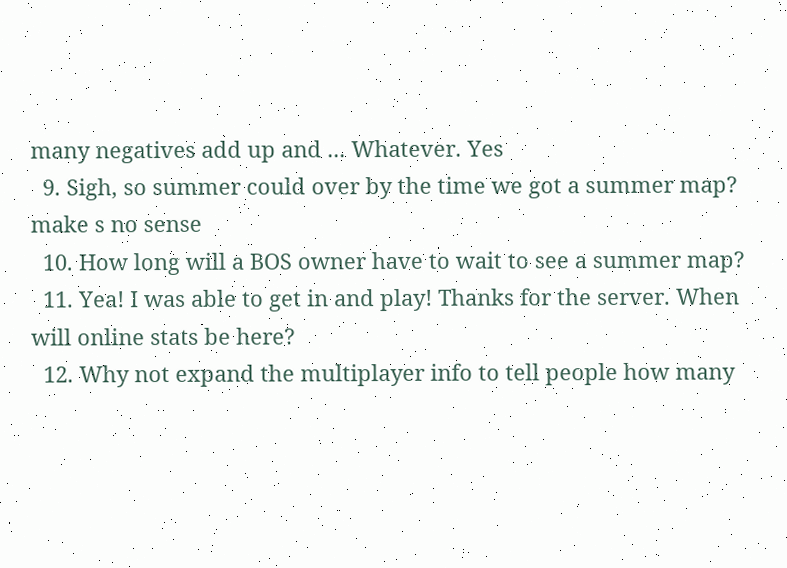many negatives add up and ... Whatever. Yes
  9. Sigh, so summer could over by the time we got a summer map? make s no sense
  10. How long will a BOS owner have to wait to see a summer map?
  11. Yea! I was able to get in and play! Thanks for the server. When will online stats be here?
  12. Why not expand the multiplayer info to tell people how many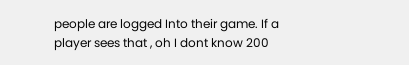people are logged Into their game. If a player sees that , oh I dont know 200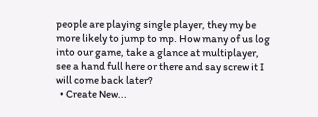people are playing single player, they my be more likely to jump to mp. How many of us log into our game, take a glance at multiplayer, see a hand full here or there and say screw it I will come back later?
  • Create New...